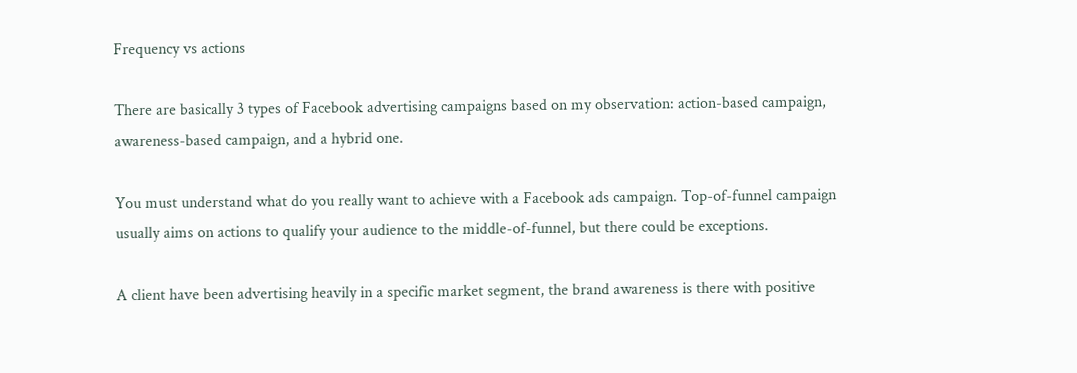Frequency vs actions

There are basically 3 types of Facebook advertising campaigns based on my observation: action-based campaign, awareness-based campaign, and a hybrid one.

You must understand what do you really want to achieve with a Facebook ads campaign. Top-of-funnel campaign usually aims on actions to qualify your audience to the middle-of-funnel, but there could be exceptions.

A client have been advertising heavily in a specific market segment, the brand awareness is there with positive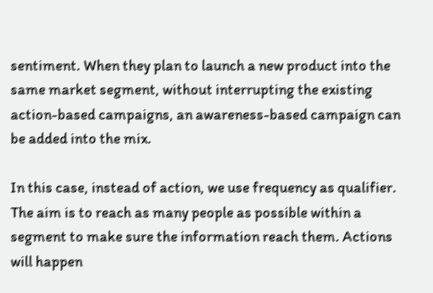sentiment. When they plan to launch a new product into the same market segment, without interrupting the existing action-based campaigns, an awareness-based campaign can be added into the mix.

In this case, instead of action, we use frequency as qualifier. The aim is to reach as many people as possible within a segment to make sure the information reach them. Actions will happen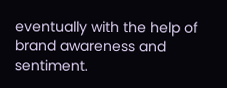eventually with the help of brand awareness and sentiment.